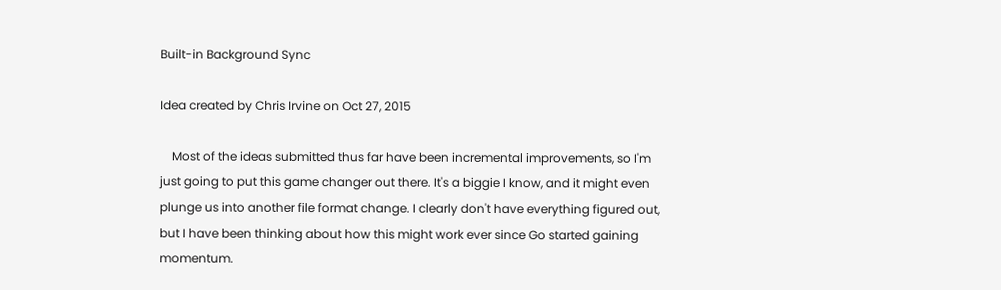Built-in Background Sync

Idea created by Chris Irvine on Oct 27, 2015

    Most of the ideas submitted thus far have been incremental improvements, so I'm just going to put this game changer out there. It's a biggie I know, and it might even plunge us into another file format change. I clearly don't have everything figured out, but I have been thinking about how this might work ever since Go started gaining momentum.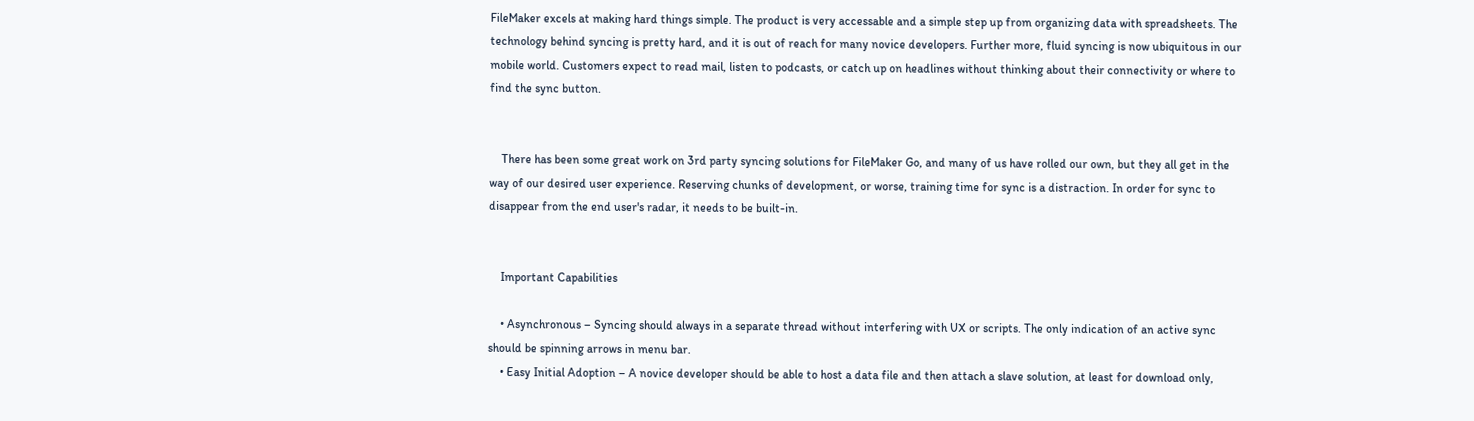FileMaker excels at making hard things simple. The product is very accessable and a simple step up from organizing data with spreadsheets. The technology behind syncing is pretty hard, and it is out of reach for many novice developers. Further more, fluid syncing is now ubiquitous in our mobile world. Customers expect to read mail, listen to podcasts, or catch up on headlines without thinking about their connectivity or where to find the sync button.


    There has been some great work on 3rd party syncing solutions for FileMaker Go, and many of us have rolled our own, but they all get in the way of our desired user experience. Reserving chunks of development, or worse, training time for sync is a distraction. In order for sync to disappear from the end user's radar, it needs to be built-in.


    Important Capabilities

    • Asynchronous – Syncing should always in a separate thread without interfering with UX or scripts. The only indication of an active sync should be spinning arrows in menu bar.
    • Easy Initial Adoption – A novice developer should be able to host a data file and then attach a slave solution, at least for download only,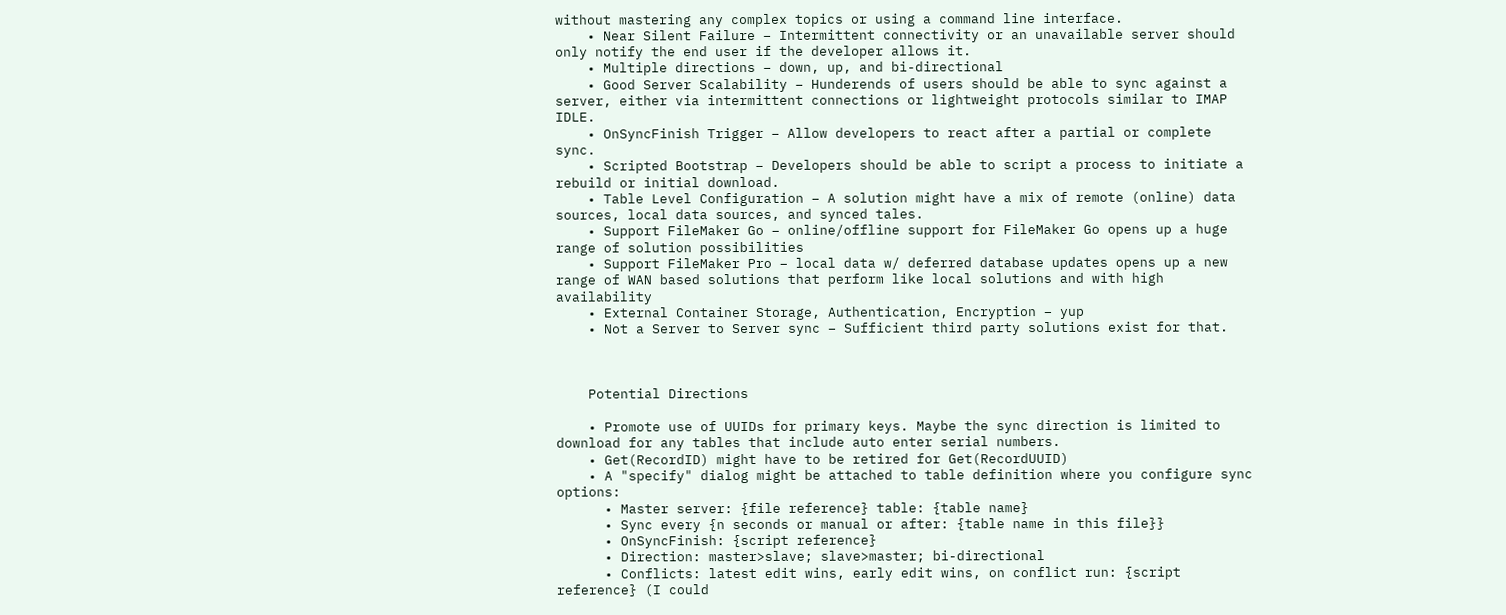without mastering any complex topics or using a command line interface.
    • Near Silent Failure – Intermittent connectivity or an unavailable server should only notify the end user if the developer allows it.
    • Multiple directions – down, up, and bi-directional
    • Good Server Scalability – Hunderends of users should be able to sync against a server, either via intermittent connections or lightweight protocols similar to IMAP IDLE.
    • OnSyncFinish Trigger – Allow developers to react after a partial or complete sync.
    • Scripted Bootstrap – Developers should be able to script a process to initiate a rebuild or initial download.
    • Table Level Configuration – A solution might have a mix of remote (online) data sources, local data sources, and synced tales.
    • Support FileMaker Go – online/offline support for FileMaker Go opens up a huge range of solution possibilities
    • Support FileMaker Pro – local data w/ deferred database updates opens up a new range of WAN based solutions that perform like local solutions and with high availability
    • External Container Storage, Authentication, Encryption – yup
    • Not a Server to Server sync – Sufficient third party solutions exist for that.



    Potential Directions

    • Promote use of UUIDs for primary keys. Maybe the sync direction is limited to download for any tables that include auto enter serial numbers.
    • Get(RecordID) might have to be retired for Get(RecordUUID)
    • A "specify" dialog might be attached to table definition where you configure sync options:
      • Master server: {file reference} table: {table name}
      • Sync every {n seconds or manual or after: {table name in this file}}
      • OnSyncFinish: {script reference}
      • Direction: master>slave; slave>master; bi-directional
      • Conflicts: latest edit wins, early edit wins, on conflict run: {script reference} (I could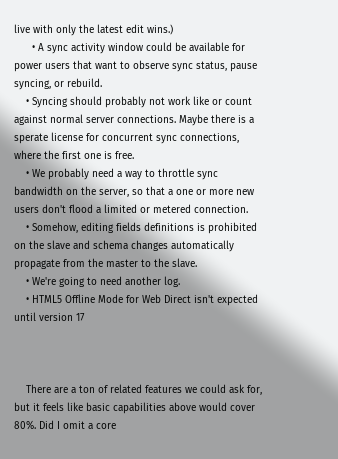live with only the latest edit wins.)
      • A sync activity window could be available for power users that want to observe sync status, pause syncing, or rebuild.
    • Syncing should probably not work like or count against normal server connections. Maybe there is a sperate license for concurrent sync connections, where the first one is free.
    • We probably need a way to throttle sync bandwidth on the server, so that a one or more new users don't flood a limited or metered connection.
    • Somehow, editing fields definitions is prohibited on the slave and schema changes automatically propagate from the master to the slave.
    • We're going to need another log.
    • HTML5 Offline Mode for Web Direct isn't expected until version 17



    There are a ton of related features we could ask for, but it feels like basic capabilities above would cover 80%. Did I omit a core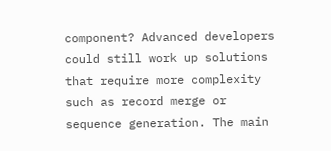component? Advanced developers could still work up solutions that require more complexity such as record merge or sequence generation. The main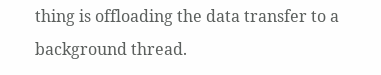thing is offloading the data transfer to a background thread.